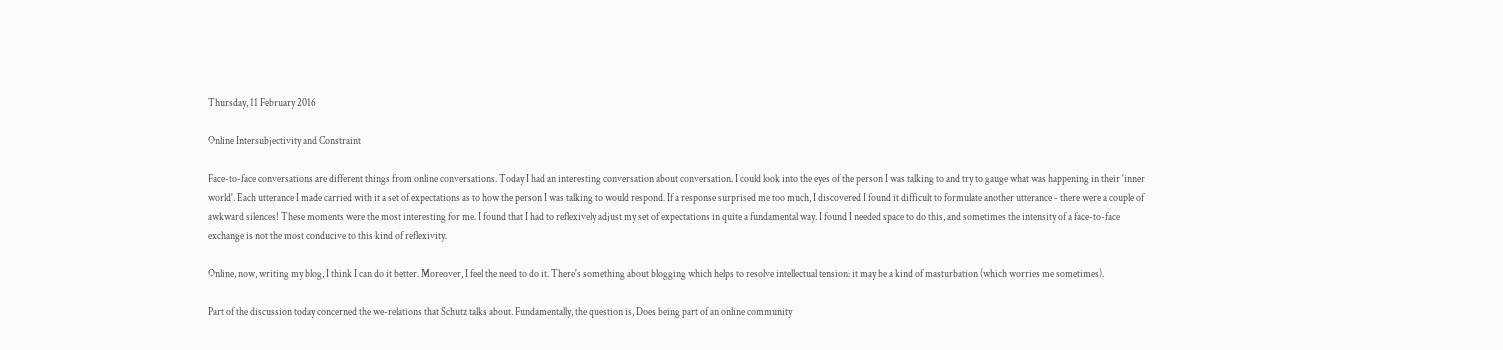Thursday, 11 February 2016

Online Intersubjectivity and Constraint

Face-to-face conversations are different things from online conversations. Today I had an interesting conversation about conversation. I could look into the eyes of the person I was talking to and try to gauge what was happening in their 'inner world'. Each utterance I made carried with it a set of expectations as to how the person I was talking to would respond. If a response surprised me too much, I discovered I found it difficult to formulate another utterance - there were a couple of awkward silences! These moments were the most interesting for me. I found that I had to reflexively adjust my set of expectations in quite a fundamental way. I found I needed space to do this, and sometimes the intensity of a face-to-face exchange is not the most conducive to this kind of reflexivity.

Online, now, writing my blog, I think I can do it better. Moreover, I feel the need to do it. There's something about blogging which helps to resolve intellectual tension: it may be a kind of masturbation (which worries me sometimes).

Part of the discussion today concerned the we-relations that Schutz talks about. Fundamentally, the question is, Does being part of an online community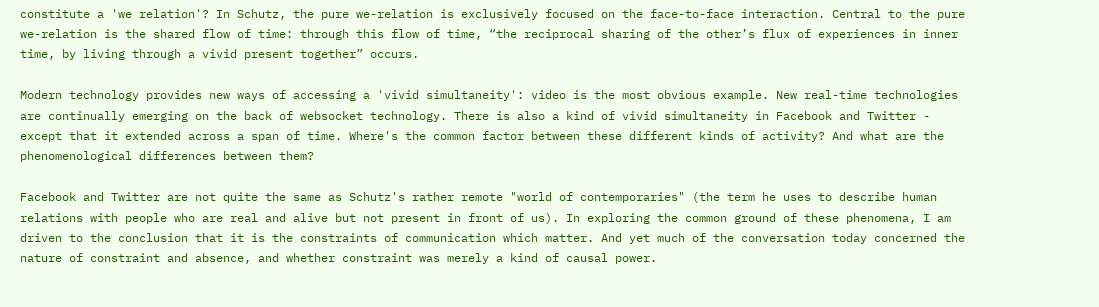constitute a 'we relation'? In Schutz, the pure we-relation is exclusively focused on the face-to-face interaction. Central to the pure we-relation is the shared flow of time: through this flow of time, “the reciprocal sharing of the other’s flux of experiences in inner time, by living through a vivid present together” occurs.

Modern technology provides new ways of accessing a 'vivid simultaneity': video is the most obvious example. New real-time technologies are continually emerging on the back of websocket technology. There is also a kind of vivid simultaneity in Facebook and Twitter - except that it extended across a span of time. Where's the common factor between these different kinds of activity? And what are the phenomenological differences between them?

Facebook and Twitter are not quite the same as Schutz's rather remote "world of contemporaries" (the term he uses to describe human relations with people who are real and alive but not present in front of us). In exploring the common ground of these phenomena, I am driven to the conclusion that it is the constraints of communication which matter. And yet much of the conversation today concerned the nature of constraint and absence, and whether constraint was merely a kind of causal power.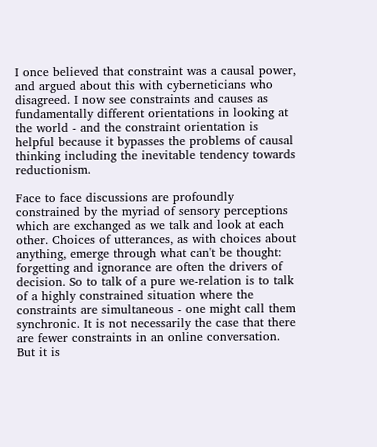I once believed that constraint was a causal power, and argued about this with cyberneticians who disagreed. I now see constraints and causes as fundamentally different orientations in looking at the world - and the constraint orientation is helpful because it bypasses the problems of causal thinking including the inevitable tendency towards reductionism.

Face to face discussions are profoundly constrained by the myriad of sensory perceptions which are exchanged as we talk and look at each other. Choices of utterances, as with choices about anything, emerge through what can't be thought: forgetting and ignorance are often the drivers of decision. So to talk of a pure we-relation is to talk of a highly constrained situation where the constraints are simultaneous - one might call them synchronic. It is not necessarily the case that there are fewer constraints in an online conversation. But it is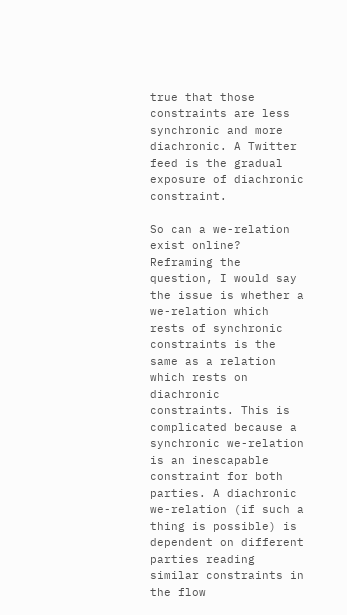true that those constraints are less synchronic and more diachronic. A Twitter feed is the gradual exposure of diachronic constraint.

So can a we-relation exist online? Reframing the question, I would say the issue is whether a we-relation which rests of synchronic constraints is the same as a relation which rests on diachronic constraints. This is complicated because a synchronic we-relation is an inescapable constraint for both parties. A diachronic we-relation (if such a thing is possible) is dependent on different parties reading similar constraints in the flow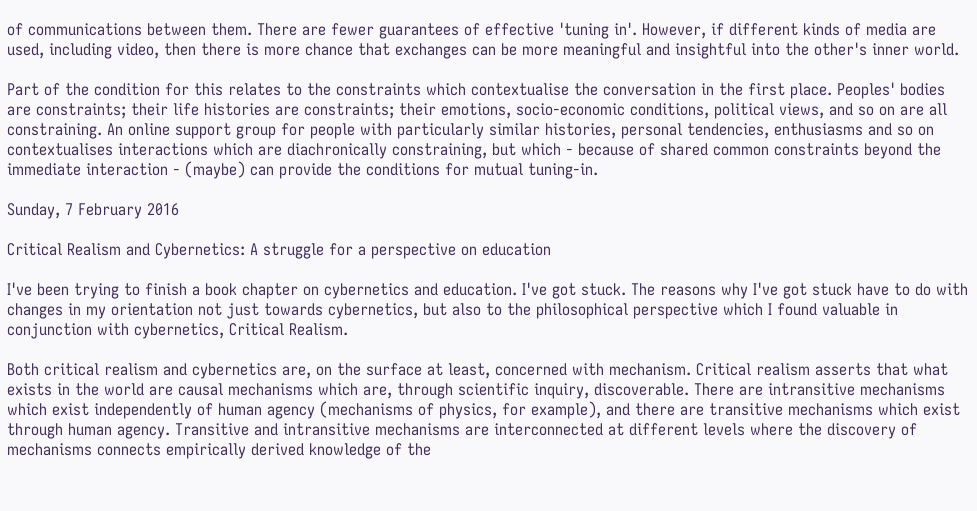of communications between them. There are fewer guarantees of effective 'tuning in'. However, if different kinds of media are used, including video, then there is more chance that exchanges can be more meaningful and insightful into the other's inner world.

Part of the condition for this relates to the constraints which contextualise the conversation in the first place. Peoples' bodies are constraints; their life histories are constraints; their emotions, socio-economic conditions, political views, and so on are all constraining. An online support group for people with particularly similar histories, personal tendencies, enthusiasms and so on contextualises interactions which are diachronically constraining, but which - because of shared common constraints beyond the immediate interaction - (maybe) can provide the conditions for mutual tuning-in.

Sunday, 7 February 2016

Critical Realism and Cybernetics: A struggle for a perspective on education

I've been trying to finish a book chapter on cybernetics and education. I've got stuck. The reasons why I've got stuck have to do with changes in my orientation not just towards cybernetics, but also to the philosophical perspective which I found valuable in conjunction with cybernetics, Critical Realism.

Both critical realism and cybernetics are, on the surface at least, concerned with mechanism. Critical realism asserts that what exists in the world are causal mechanisms which are, through scientific inquiry, discoverable. There are intransitive mechanisms which exist independently of human agency (mechanisms of physics, for example), and there are transitive mechanisms which exist through human agency. Transitive and intransitive mechanisms are interconnected at different levels where the discovery of mechanisms connects empirically derived knowledge of the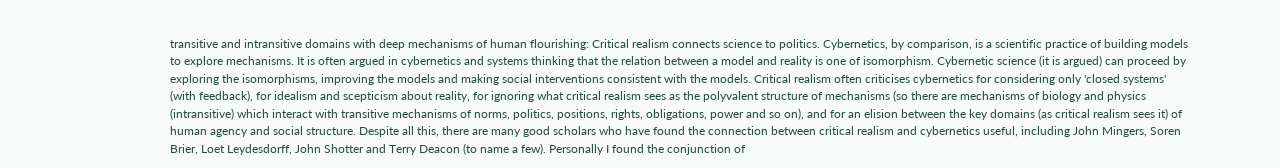transitive and intransitive domains with deep mechanisms of human flourishing: Critical realism connects science to politics. Cybernetics, by comparison, is a scientific practice of building models to explore mechanisms. It is often argued in cybernetics and systems thinking that the relation between a model and reality is one of isomorphism. Cybernetic science (it is argued) can proceed by exploring the isomorphisms, improving the models and making social interventions consistent with the models. Critical realism often criticises cybernetics for considering only 'closed systems' (with feedback), for idealism and scepticism about reality, for ignoring what critical realism sees as the polyvalent structure of mechanisms (so there are mechanisms of biology and physics (intransitive) which interact with transitive mechanisms of norms, politics, positions, rights, obligations, power and so on), and for an elision between the key domains (as critical realism sees it) of human agency and social structure. Despite all this, there are many good scholars who have found the connection between critical realism and cybernetics useful, including John Mingers, Soren Brier, Loet Leydesdorff, John Shotter and Terry Deacon (to name a few). Personally I found the conjunction of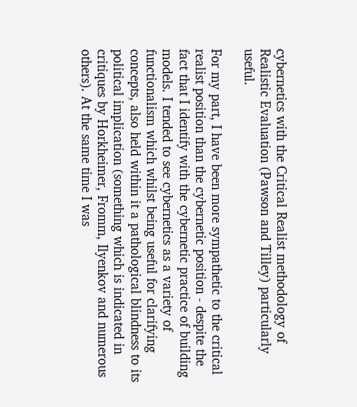cybernetics with the Critical Realist methodology of Realistic Evaluation (Pawson and Tilley) particularly useful.

For my part, I have been more sympathetic to the critical realist position than the cybernetic position - despite the fact that I identify with the cybernetic practice of building models. I tended to see cybernetics as a variety of functionalism which whilst being useful for clarifying concepts, also held within it a pathological blindness to its political implication (something which is indicated in critiques by Horkheimer, Fromm, Ilyenkov and numerous others). At the same time I was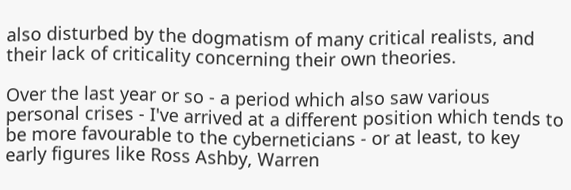also disturbed by the dogmatism of many critical realists, and their lack of criticality concerning their own theories.

Over the last year or so - a period which also saw various personal crises - I've arrived at a different position which tends to be more favourable to the cyberneticians - or at least, to key early figures like Ross Ashby, Warren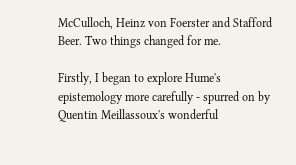McCulloch, Heinz von Foerster and Stafford Beer. Two things changed for me.

Firstly, I began to explore Hume's epistemology more carefully - spurred on by Quentin Meillassoux's wonderful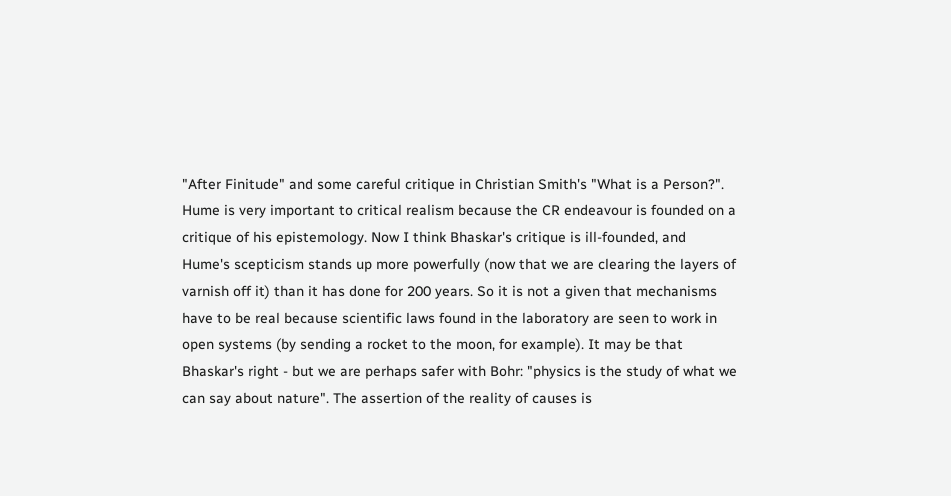"After Finitude" and some careful critique in Christian Smith's "What is a Person?". Hume is very important to critical realism because the CR endeavour is founded on a critique of his epistemology. Now I think Bhaskar's critique is ill-founded, and Hume's scepticism stands up more powerfully (now that we are clearing the layers of varnish off it) than it has done for 200 years. So it is not a given that mechanisms have to be real because scientific laws found in the laboratory are seen to work in open systems (by sending a rocket to the moon, for example). It may be that Bhaskar's right - but we are perhaps safer with Bohr: "physics is the study of what we can say about nature". The assertion of the reality of causes is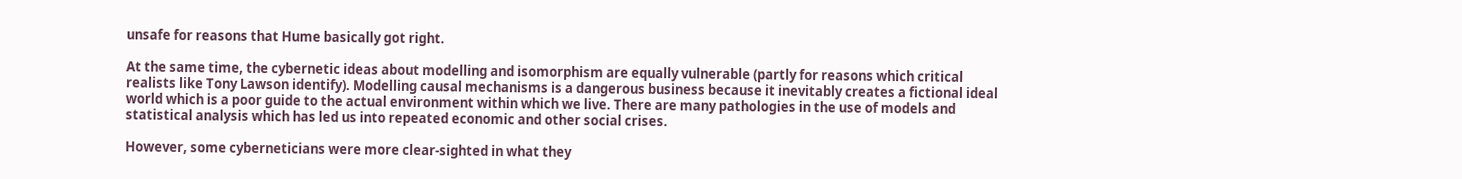unsafe for reasons that Hume basically got right.

At the same time, the cybernetic ideas about modelling and isomorphism are equally vulnerable (partly for reasons which critical realists like Tony Lawson identify). Modelling causal mechanisms is a dangerous business because it inevitably creates a fictional ideal world which is a poor guide to the actual environment within which we live. There are many pathologies in the use of models and statistical analysis which has led us into repeated economic and other social crises.

However, some cyberneticians were more clear-sighted in what they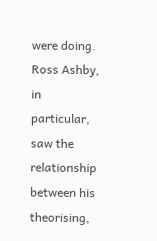were doing. Ross Ashby, in particular, saw the relationship between his theorising,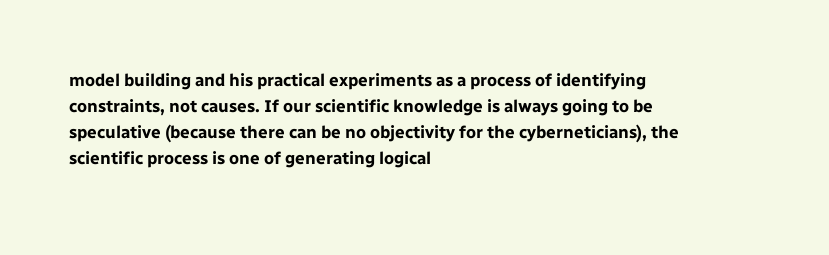model building and his practical experiments as a process of identifying constraints, not causes. If our scientific knowledge is always going to be speculative (because there can be no objectivity for the cyberneticians), the scientific process is one of generating logical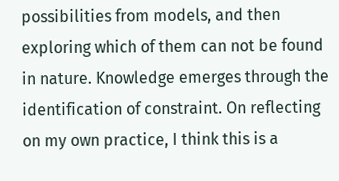possibilities from models, and then exploring which of them can not be found in nature. Knowledge emerges through the identification of constraint. On reflecting on my own practice, I think this is a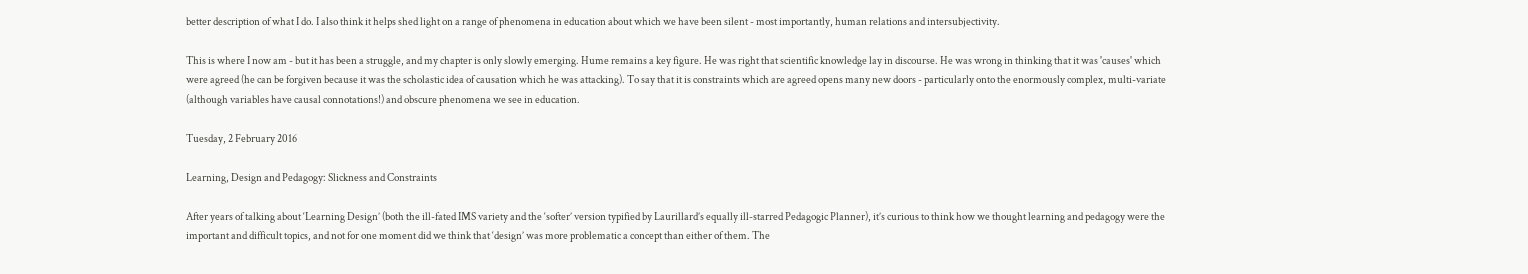better description of what I do. I also think it helps shed light on a range of phenomena in education about which we have been silent - most importantly, human relations and intersubjectivity.

This is where I now am - but it has been a struggle, and my chapter is only slowly emerging. Hume remains a key figure. He was right that scientific knowledge lay in discourse. He was wrong in thinking that it was 'causes' which were agreed (he can be forgiven because it was the scholastic idea of causation which he was attacking). To say that it is constraints which are agreed opens many new doors - particularly onto the enormously complex, multi-variate (although variables have causal connotations!) and obscure phenomena we see in education.

Tuesday, 2 February 2016

Learning, Design and Pedagogy: Slickness and Constraints

After years of talking about ‘Learning Design’ (both the ill-fated IMS variety and the ‘softer’ version typified by Laurillard’s equally ill-starred Pedagogic Planner), it’s curious to think how we thought learning and pedagogy were the important and difficult topics, and not for one moment did we think that ‘design’ was more problematic a concept than either of them. The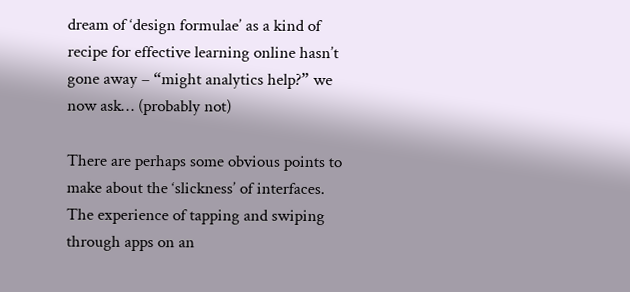dream of ‘design formulae’ as a kind of recipe for effective learning online hasn’t gone away – “might analytics help?” we now ask… (probably not)

There are perhaps some obvious points to make about the ‘slickness’ of interfaces. The experience of tapping and swiping through apps on an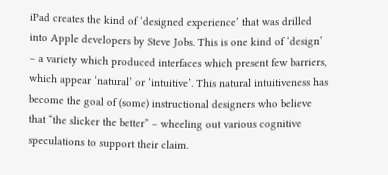iPad creates the kind of ‘designed experience’ that was drilled into Apple developers by Steve Jobs. This is one kind of ‘design’ – a variety which produced interfaces which present few barriers, which appear ‘natural’ or ‘intuitive’. This natural intuitiveness has become the goal of (some) instructional designers who believe that “the slicker the better” – wheeling out various cognitive speculations to support their claim.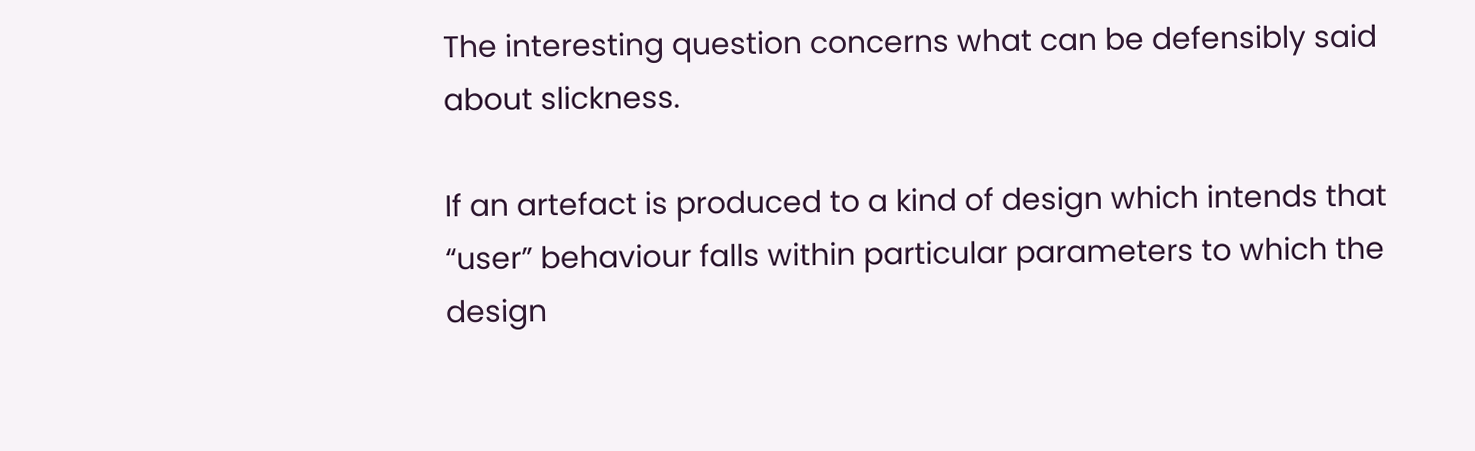The interesting question concerns what can be defensibly said about slickness.

If an artefact is produced to a kind of design which intends that “user” behaviour falls within particular parameters to which the design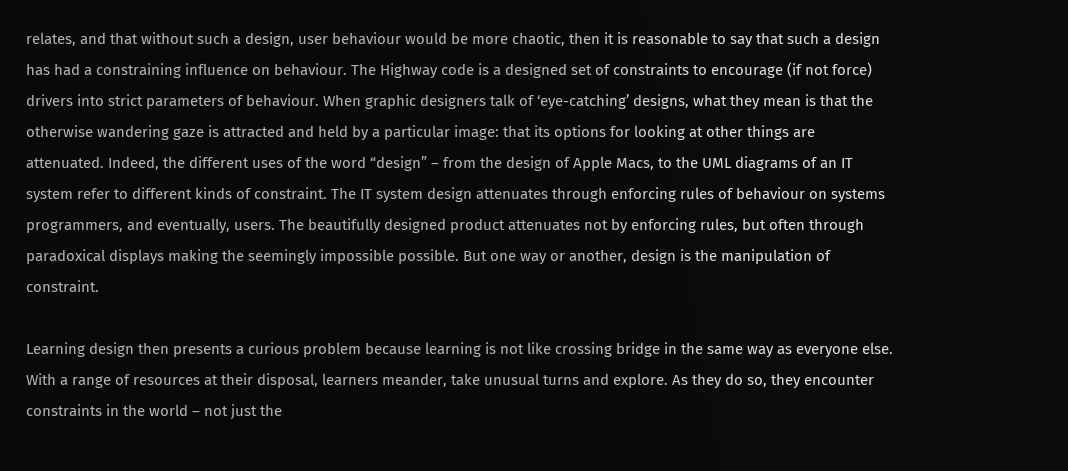relates, and that without such a design, user behaviour would be more chaotic, then it is reasonable to say that such a design has had a constraining influence on behaviour. The Highway code is a designed set of constraints to encourage (if not force) drivers into strict parameters of behaviour. When graphic designers talk of ‘eye-catching’ designs, what they mean is that the otherwise wandering gaze is attracted and held by a particular image: that its options for looking at other things are attenuated. Indeed, the different uses of the word “design” – from the design of Apple Macs, to the UML diagrams of an IT system refer to different kinds of constraint. The IT system design attenuates through enforcing rules of behaviour on systems programmers, and eventually, users. The beautifully designed product attenuates not by enforcing rules, but often through paradoxical displays making the seemingly impossible possible. But one way or another, design is the manipulation of constraint.

Learning design then presents a curious problem because learning is not like crossing bridge in the same way as everyone else. With a range of resources at their disposal, learners meander, take unusual turns and explore. As they do so, they encounter constraints in the world – not just the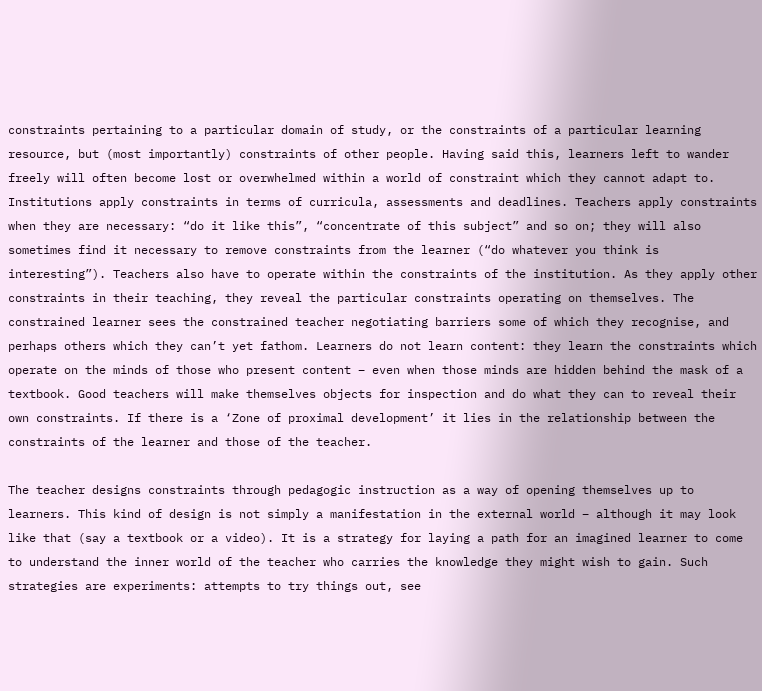constraints pertaining to a particular domain of study, or the constraints of a particular learning resource, but (most importantly) constraints of other people. Having said this, learners left to wander freely will often become lost or overwhelmed within a world of constraint which they cannot adapt to. Institutions apply constraints in terms of curricula, assessments and deadlines. Teachers apply constraints when they are necessary: “do it like this”, “concentrate of this subject” and so on; they will also sometimes find it necessary to remove constraints from the learner (“do whatever you think is interesting”). Teachers also have to operate within the constraints of the institution. As they apply other constraints in their teaching, they reveal the particular constraints operating on themselves. The constrained learner sees the constrained teacher negotiating barriers some of which they recognise, and perhaps others which they can’t yet fathom. Learners do not learn content: they learn the constraints which operate on the minds of those who present content – even when those minds are hidden behind the mask of a textbook. Good teachers will make themselves objects for inspection and do what they can to reveal their own constraints. If there is a ‘Zone of proximal development’ it lies in the relationship between the constraints of the learner and those of the teacher.

The teacher designs constraints through pedagogic instruction as a way of opening themselves up to learners. This kind of design is not simply a manifestation in the external world – although it may look like that (say a textbook or a video). It is a strategy for laying a path for an imagined learner to come to understand the inner world of the teacher who carries the knowledge they might wish to gain. Such strategies are experiments: attempts to try things out, see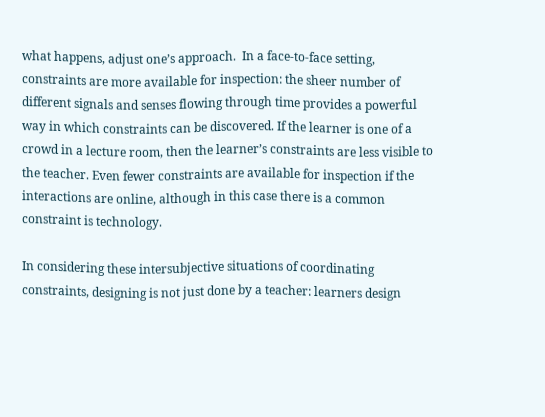what happens, adjust one’s approach.  In a face-to-face setting, constraints are more available for inspection: the sheer number of different signals and senses flowing through time provides a powerful way in which constraints can be discovered. If the learner is one of a crowd in a lecture room, then the learner’s constraints are less visible to the teacher. Even fewer constraints are available for inspection if the interactions are online, although in this case there is a common constraint is technology.

In considering these intersubjective situations of coordinating constraints, designing is not just done by a teacher: learners design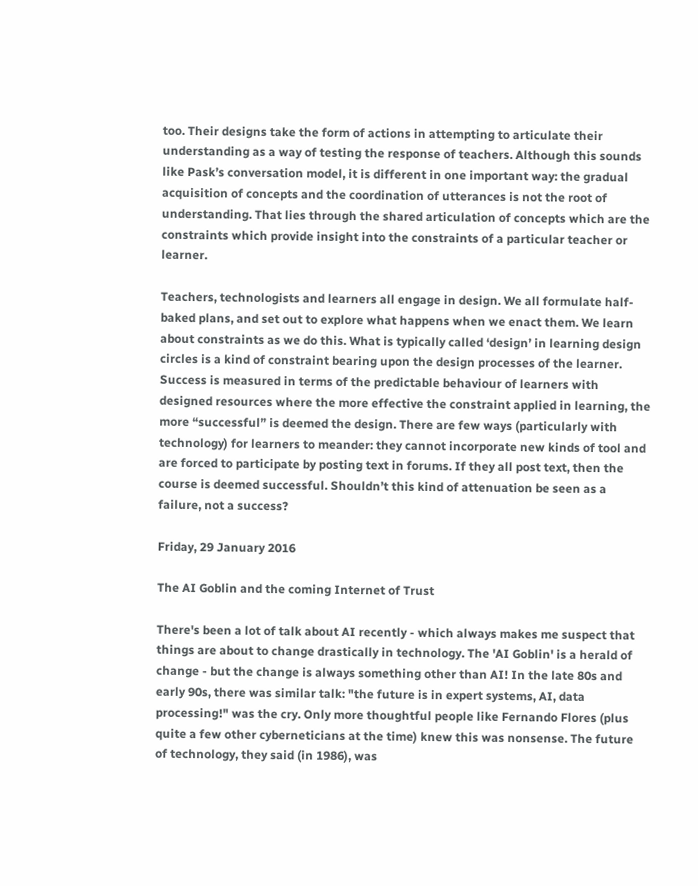too. Their designs take the form of actions in attempting to articulate their understanding as a way of testing the response of teachers. Although this sounds like Pask’s conversation model, it is different in one important way: the gradual acquisition of concepts and the coordination of utterances is not the root of understanding. That lies through the shared articulation of concepts which are the constraints which provide insight into the constraints of a particular teacher or learner.

Teachers, technologists and learners all engage in design. We all formulate half-baked plans, and set out to explore what happens when we enact them. We learn about constraints as we do this. What is typically called ‘design’ in learning design circles is a kind of constraint bearing upon the design processes of the learner. Success is measured in terms of the predictable behaviour of learners with designed resources where the more effective the constraint applied in learning, the more “successful” is deemed the design. There are few ways (particularly with technology) for learners to meander: they cannot incorporate new kinds of tool and are forced to participate by posting text in forums. If they all post text, then the course is deemed successful. Shouldn’t this kind of attenuation be seen as a failure, not a success?

Friday, 29 January 2016

The AI Goblin and the coming Internet of Trust

There's been a lot of talk about AI recently - which always makes me suspect that things are about to change drastically in technology. The 'AI Goblin' is a herald of change - but the change is always something other than AI! In the late 80s and early 90s, there was similar talk: "the future is in expert systems, AI, data processing!" was the cry. Only more thoughtful people like Fernando Flores (plus quite a few other cyberneticians at the time) knew this was nonsense. The future of technology, they said (in 1986), was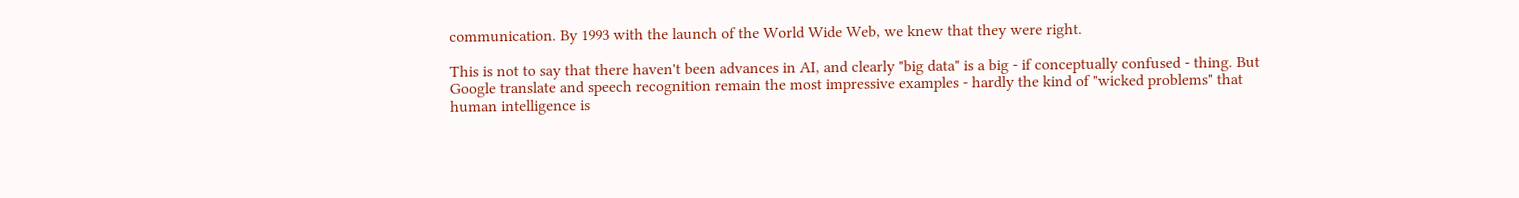communication. By 1993 with the launch of the World Wide Web, we knew that they were right.

This is not to say that there haven't been advances in AI, and clearly "big data" is a big - if conceptually confused - thing. But Google translate and speech recognition remain the most impressive examples - hardly the kind of "wicked problems" that human intelligence is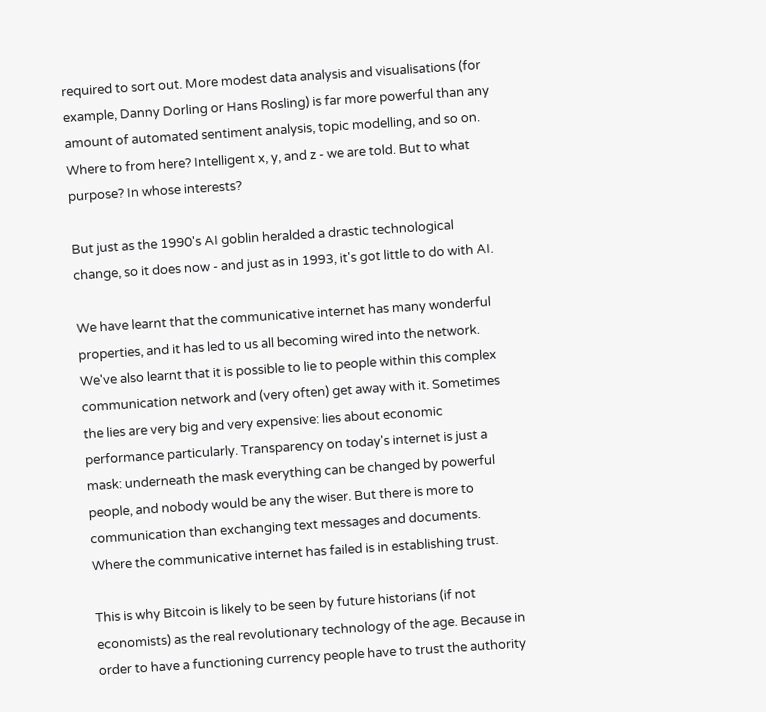required to sort out. More modest data analysis and visualisations (for example, Danny Dorling or Hans Rosling) is far more powerful than any amount of automated sentiment analysis, topic modelling, and so on. Where to from here? Intelligent x, y, and z - we are told. But to what purpose? In whose interests?

But just as the 1990's AI goblin heralded a drastic technological change, so it does now - and just as in 1993, it's got little to do with AI.

We have learnt that the communicative internet has many wonderful properties, and it has led to us all becoming wired into the network. We've also learnt that it is possible to lie to people within this complex communication network and (very often) get away with it. Sometimes the lies are very big and very expensive: lies about economic performance particularly. Transparency on today's internet is just a mask: underneath the mask everything can be changed by powerful people, and nobody would be any the wiser. But there is more to communication than exchanging text messages and documents. Where the communicative internet has failed is in establishing trust.

This is why Bitcoin is likely to be seen by future historians (if not economists) as the real revolutionary technology of the age. Because in order to have a functioning currency people have to trust the authority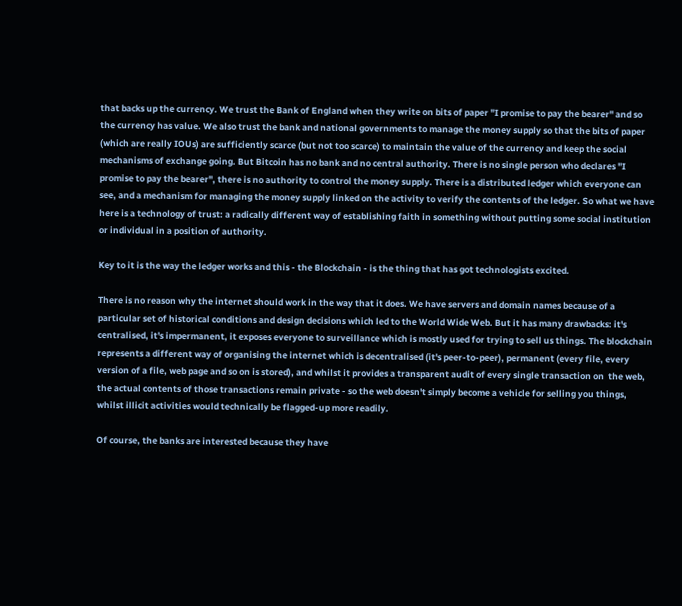that backs up the currency. We trust the Bank of England when they write on bits of paper "I promise to pay the bearer" and so the currency has value. We also trust the bank and national governments to manage the money supply so that the bits of paper (which are really IOUs) are sufficiently scarce (but not too scarce) to maintain the value of the currency and keep the social mechanisms of exchange going. But Bitcoin has no bank and no central authority. There is no single person who declares "I promise to pay the bearer", there is no authority to control the money supply. There is a distributed ledger which everyone can see, and a mechanism for managing the money supply linked on the activity to verify the contents of the ledger. So what we have here is a technology of trust: a radically different way of establishing faith in something without putting some social institution or individual in a position of authority.

Key to it is the way the ledger works and this - the Blockchain - is the thing that has got technologists excited.

There is no reason why the internet should work in the way that it does. We have servers and domain names because of a particular set of historical conditions and design decisions which led to the World Wide Web. But it has many drawbacks: it's centralised, it's impermanent, it exposes everyone to surveillance which is mostly used for trying to sell us things. The blockchain represents a different way of organising the internet which is decentralised (it's peer-to-peer), permanent (every file, every version of a file, web page and so on is stored), and whilst it provides a transparent audit of every single transaction on  the web, the actual contents of those transactions remain private - so the web doesn't simply become a vehicle for selling you things, whilst illicit activities would technically be flagged-up more readily.

Of course, the banks are interested because they have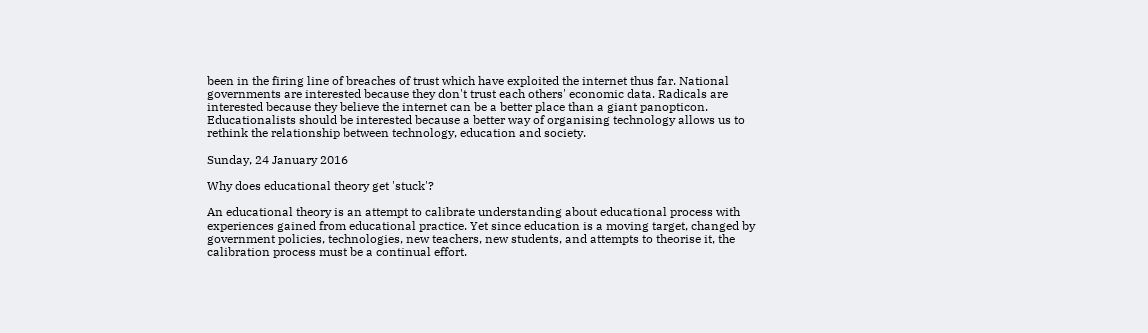been in the firing line of breaches of trust which have exploited the internet thus far. National governments are interested because they don't trust each others' economic data. Radicals are interested because they believe the internet can be a better place than a giant panopticon. Educationalists should be interested because a better way of organising technology allows us to rethink the relationship between technology, education and society.

Sunday, 24 January 2016

Why does educational theory get 'stuck'?

An educational theory is an attempt to calibrate understanding about educational process with experiences gained from educational practice. Yet since education is a moving target, changed by government policies, technologies, new teachers, new students, and attempts to theorise it, the calibration process must be a continual effort.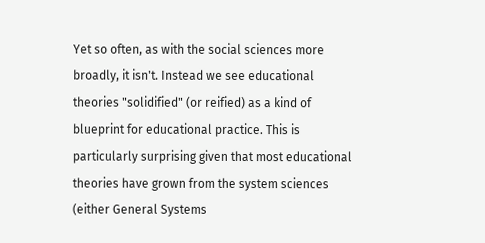Yet so often, as with the social sciences more broadly, it isn't. Instead we see educational theories "solidified" (or reified) as a kind of blueprint for educational practice. This is particularly surprising given that most educational theories have grown from the system sciences (either General Systems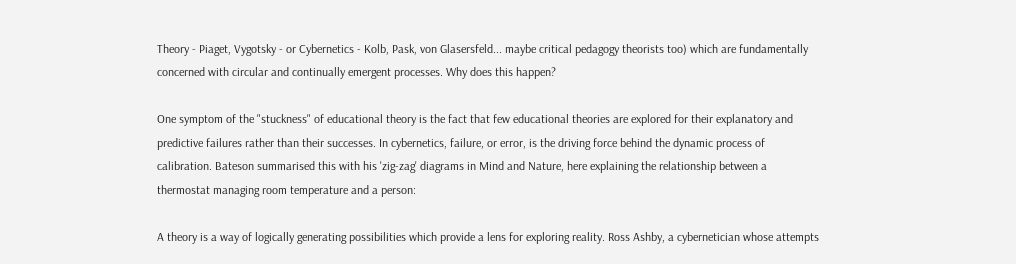Theory - Piaget, Vygotsky - or Cybernetics - Kolb, Pask, von Glasersfeld... maybe critical pedagogy theorists too) which are fundamentally concerned with circular and continually emergent processes. Why does this happen?

One symptom of the "stuckness" of educational theory is the fact that few educational theories are explored for their explanatory and predictive failures rather than their successes. In cybernetics, failure, or error, is the driving force behind the dynamic process of calibration. Bateson summarised this with his 'zig-zag' diagrams in Mind and Nature, here explaining the relationship between a thermostat managing room temperature and a person:

A theory is a way of logically generating possibilities which provide a lens for exploring reality. Ross Ashby, a cybernetician whose attempts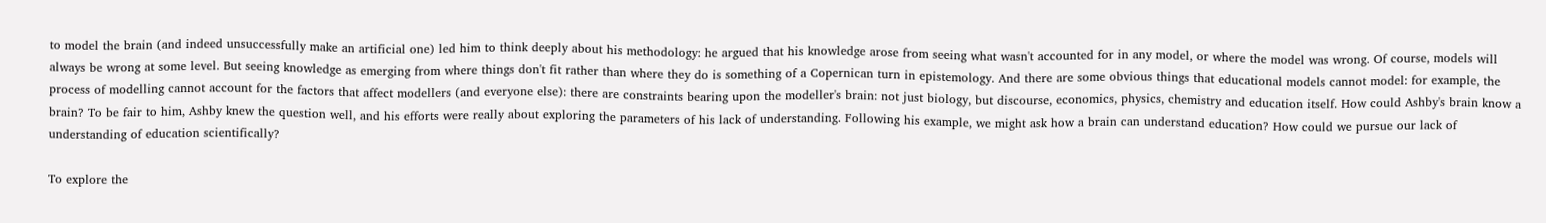to model the brain (and indeed unsuccessfully make an artificial one) led him to think deeply about his methodology: he argued that his knowledge arose from seeing what wasn't accounted for in any model, or where the model was wrong. Of course, models will always be wrong at some level. But seeing knowledge as emerging from where things don't fit rather than where they do is something of a Copernican turn in epistemology. And there are some obvious things that educational models cannot model: for example, the process of modelling cannot account for the factors that affect modellers (and everyone else): there are constraints bearing upon the modeller's brain: not just biology, but discourse, economics, physics, chemistry and education itself. How could Ashby's brain know a brain? To be fair to him, Ashby knew the question well, and his efforts were really about exploring the parameters of his lack of understanding. Following his example, we might ask how a brain can understand education? How could we pursue our lack of understanding of education scientifically?

To explore the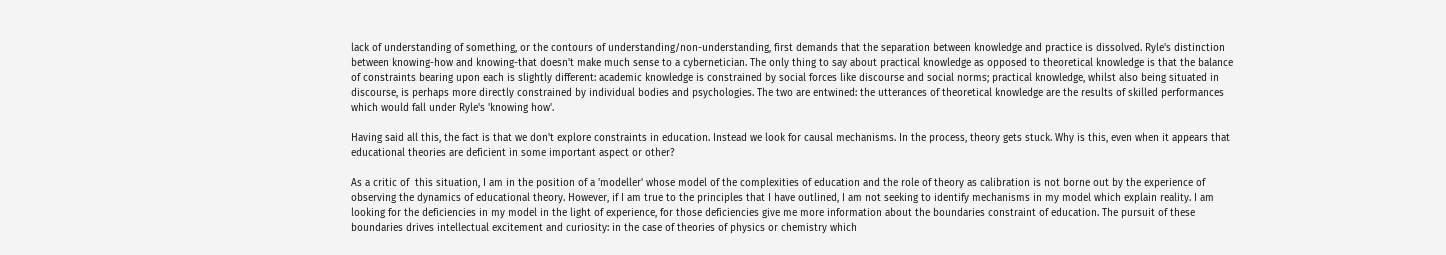lack of understanding of something, or the contours of understanding/non-understanding, first demands that the separation between knowledge and practice is dissolved. Ryle's distinction between knowing-how and knowing-that doesn't make much sense to a cybernetician. The only thing to say about practical knowledge as opposed to theoretical knowledge is that the balance of constraints bearing upon each is slightly different: academic knowledge is constrained by social forces like discourse and social norms; practical knowledge, whilst also being situated in discourse, is perhaps more directly constrained by individual bodies and psychologies. The two are entwined: the utterances of theoretical knowledge are the results of skilled performances which would fall under Ryle's 'knowing how'.

Having said all this, the fact is that we don't explore constraints in education. Instead we look for causal mechanisms. In the process, theory gets stuck. Why is this, even when it appears that educational theories are deficient in some important aspect or other?

As a critic of  this situation, I am in the position of a 'modeller' whose model of the complexities of education and the role of theory as calibration is not borne out by the experience of observing the dynamics of educational theory. However, if I am true to the principles that I have outlined, I am not seeking to identify mechanisms in my model which explain reality. I am looking for the deficiencies in my model in the light of experience, for those deficiencies give me more information about the boundaries constraint of education. The pursuit of these boundaries drives intellectual excitement and curiosity: in the case of theories of physics or chemistry which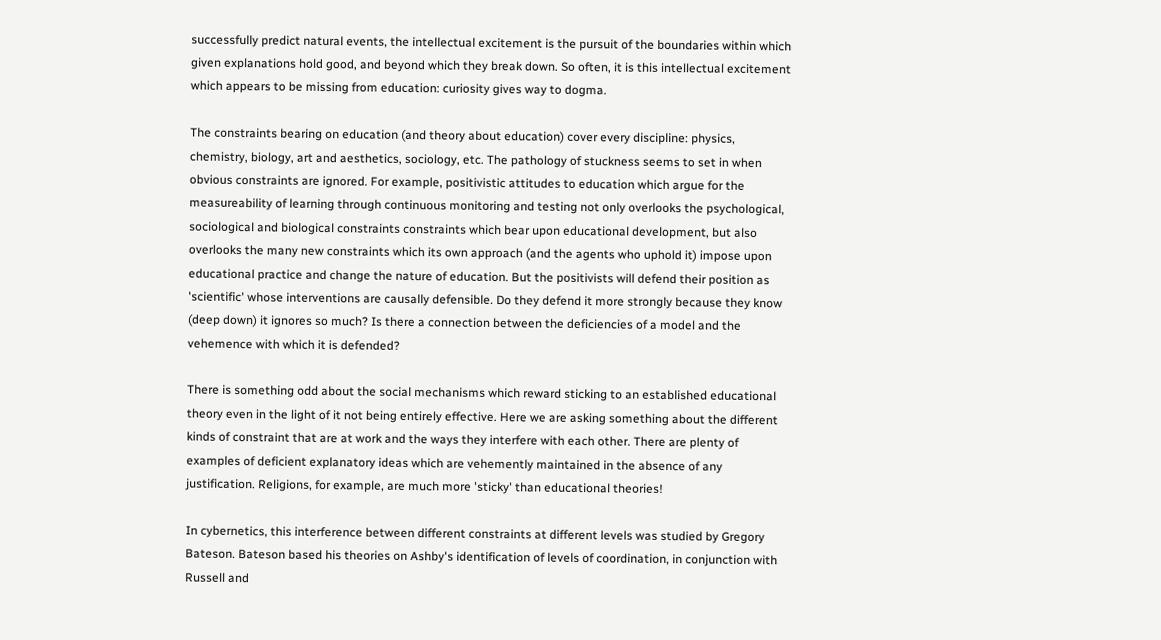successfully predict natural events, the intellectual excitement is the pursuit of the boundaries within which given explanations hold good, and beyond which they break down. So often, it is this intellectual excitement which appears to be missing from education: curiosity gives way to dogma.

The constraints bearing on education (and theory about education) cover every discipline: physics, chemistry, biology, art and aesthetics, sociology, etc. The pathology of stuckness seems to set in when obvious constraints are ignored. For example, positivistic attitudes to education which argue for the measureability of learning through continuous monitoring and testing not only overlooks the psychological, sociological and biological constraints constraints which bear upon educational development, but also overlooks the many new constraints which its own approach (and the agents who uphold it) impose upon educational practice and change the nature of education. But the positivists will defend their position as 'scientific' whose interventions are causally defensible. Do they defend it more strongly because they know (deep down) it ignores so much? Is there a connection between the deficiencies of a model and the vehemence with which it is defended?

There is something odd about the social mechanisms which reward sticking to an established educational theory even in the light of it not being entirely effective. Here we are asking something about the different kinds of constraint that are at work and the ways they interfere with each other. There are plenty of examples of deficient explanatory ideas which are vehemently maintained in the absence of any justification. Religions, for example, are much more 'sticky' than educational theories!

In cybernetics, this interference between different constraints at different levels was studied by Gregory Bateson. Bateson based his theories on Ashby's identification of levels of coordination, in conjunction with Russell and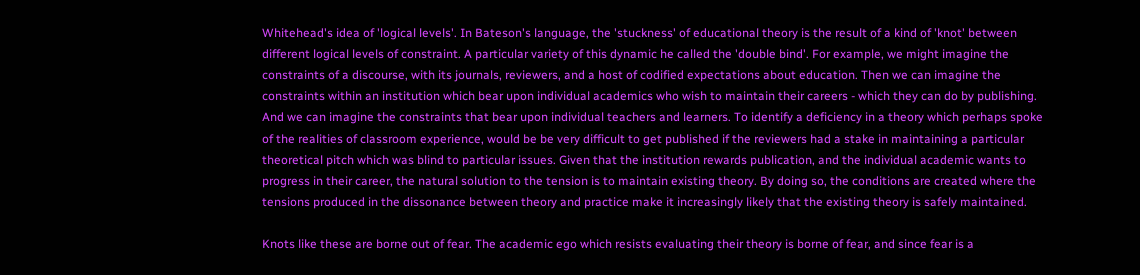Whitehead's idea of 'logical levels'. In Bateson's language, the 'stuckness' of educational theory is the result of a kind of 'knot' between different logical levels of constraint. A particular variety of this dynamic he called the 'double bind'. For example, we might imagine the constraints of a discourse, with its journals, reviewers, and a host of codified expectations about education. Then we can imagine the constraints within an institution which bear upon individual academics who wish to maintain their careers - which they can do by publishing. And we can imagine the constraints that bear upon individual teachers and learners. To identify a deficiency in a theory which perhaps spoke of the realities of classroom experience, would be be very difficult to get published if the reviewers had a stake in maintaining a particular theoretical pitch which was blind to particular issues. Given that the institution rewards publication, and the individual academic wants to progress in their career, the natural solution to the tension is to maintain existing theory. By doing so, the conditions are created where the tensions produced in the dissonance between theory and practice make it increasingly likely that the existing theory is safely maintained.

Knots like these are borne out of fear. The academic ego which resists evaluating their theory is borne of fear, and since fear is a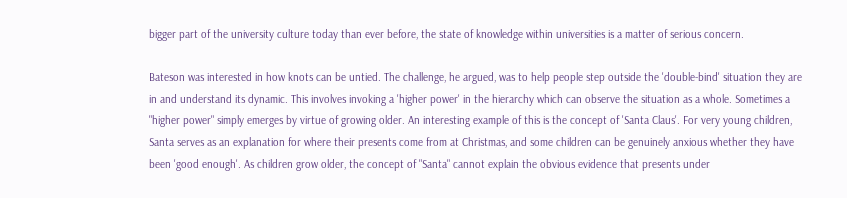bigger part of the university culture today than ever before, the state of knowledge within universities is a matter of serious concern.

Bateson was interested in how knots can be untied. The challenge, he argued, was to help people step outside the 'double-bind' situation they are in and understand its dynamic. This involves invoking a 'higher power' in the hierarchy which can observe the situation as a whole. Sometimes a "higher power" simply emerges by virtue of growing older. An interesting example of this is the concept of 'Santa Claus'. For very young children, Santa serves as an explanation for where their presents come from at Christmas, and some children can be genuinely anxious whether they have been 'good enough'. As children grow older, the concept of "Santa" cannot explain the obvious evidence that presents under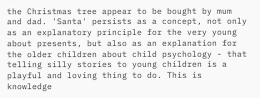the Christmas tree appear to be bought by mum and dad. 'Santa' persists as a concept, not only as an explanatory principle for the very young about presents, but also as an explanation for the older children about child psychology - that telling silly stories to young children is a playful and loving thing to do. This is knowledge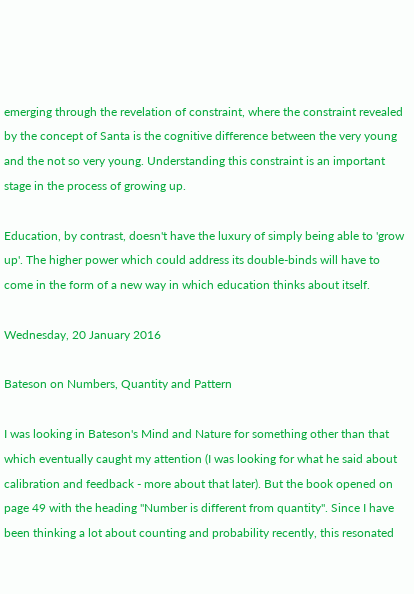emerging through the revelation of constraint, where the constraint revealed by the concept of Santa is the cognitive difference between the very young and the not so very young. Understanding this constraint is an important stage in the process of growing up.

Education, by contrast, doesn't have the luxury of simply being able to 'grow up'. The higher power which could address its double-binds will have to come in the form of a new way in which education thinks about itself.

Wednesday, 20 January 2016

Bateson on Numbers, Quantity and Pattern

I was looking in Bateson's Mind and Nature for something other than that which eventually caught my attention (I was looking for what he said about calibration and feedback - more about that later). But the book opened on page 49 with the heading "Number is different from quantity". Since I have been thinking a lot about counting and probability recently, this resonated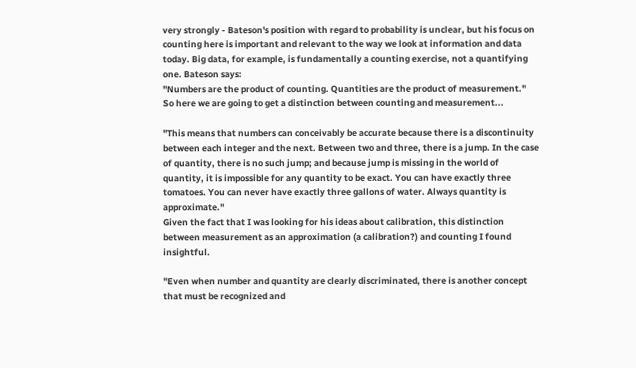very strongly - Bateson's position with regard to probability is unclear, but his focus on counting here is important and relevant to the way we look at information and data today. Big data, for example, is fundamentally a counting exercise, not a quantifying one. Bateson says:
"Numbers are the product of counting. Quantities are the product of measurement."
So here we are going to get a distinction between counting and measurement...

"This means that numbers can conceivably be accurate because there is a discontinuity between each integer and the next. Between two and three, there is a jump. In the case of quantity, there is no such jump; and because jump is missing in the world of quantity, it is impossible for any quantity to be exact. You can have exactly three tomatoes. You can never have exactly three gallons of water. Always quantity is approximate."
Given the fact that I was looking for his ideas about calibration, this distinction between measurement as an approximation (a calibration?) and counting I found insightful.

"Even when number and quantity are clearly discriminated, there is another concept that must be recognized and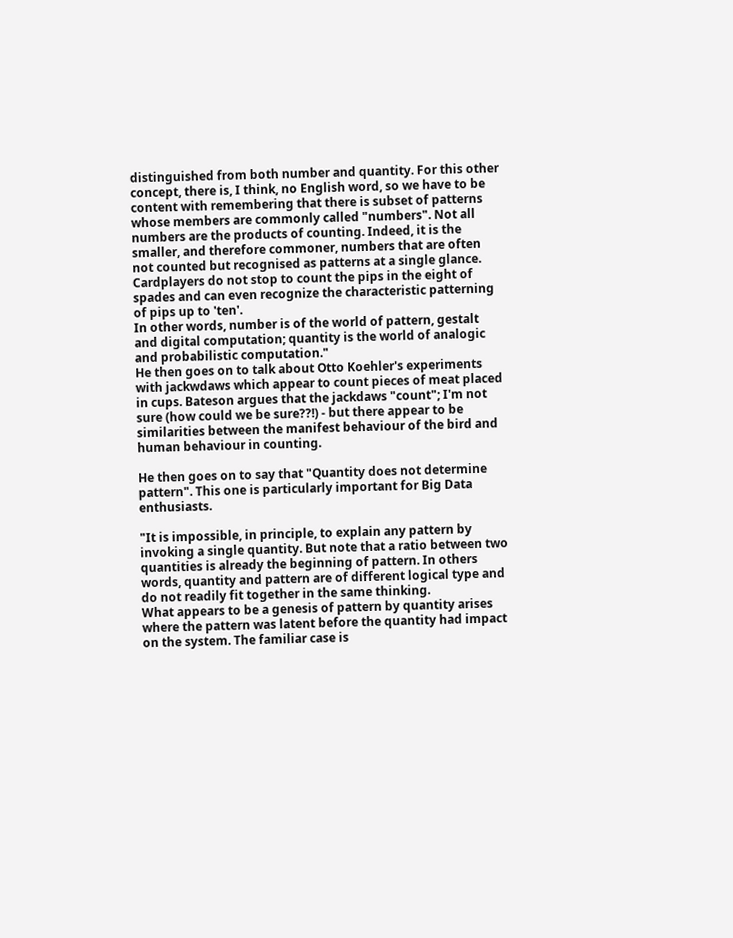distinguished from both number and quantity. For this other concept, there is, I think, no English word, so we have to be content with remembering that there is subset of patterns whose members are commonly called "numbers". Not all numbers are the products of counting. Indeed, it is the smaller, and therefore commoner, numbers that are often not counted but recognised as patterns at a single glance. Cardplayers do not stop to count the pips in the eight of spades and can even recognize the characteristic patterning of pips up to 'ten'.
In other words, number is of the world of pattern, gestalt and digital computation; quantity is the world of analogic and probabilistic computation."
He then goes on to talk about Otto Koehler's experiments with jackwdaws which appear to count pieces of meat placed in cups. Bateson argues that the jackdaws "count"; I'm not sure (how could we be sure??!) - but there appear to be similarities between the manifest behaviour of the bird and human behaviour in counting.

He then goes on to say that "Quantity does not determine pattern". This one is particularly important for Big Data enthusiasts.

"It is impossible, in principle, to explain any pattern by invoking a single quantity. But note that a ratio between two quantities is already the beginning of pattern. In others words, quantity and pattern are of different logical type and do not readily fit together in the same thinking.
What appears to be a genesis of pattern by quantity arises where the pattern was latent before the quantity had impact on the system. The familiar case is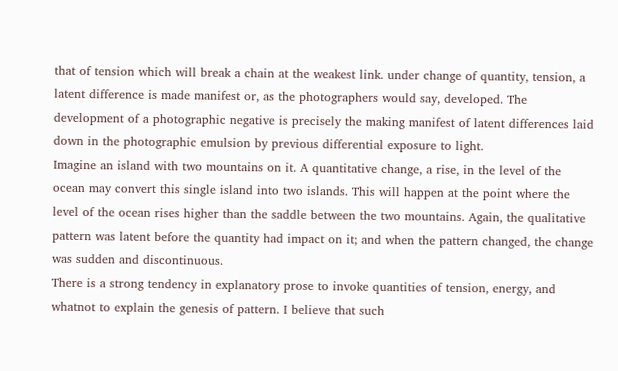that of tension which will break a chain at the weakest link. under change of quantity, tension, a latent difference is made manifest or, as the photographers would say, developed. The development of a photographic negative is precisely the making manifest of latent differences laid down in the photographic emulsion by previous differential exposure to light.
Imagine an island with two mountains on it. A quantitative change, a rise, in the level of the ocean may convert this single island into two islands. This will happen at the point where the level of the ocean rises higher than the saddle between the two mountains. Again, the qualitative pattern was latent before the quantity had impact on it; and when the pattern changed, the change was sudden and discontinuous.
There is a strong tendency in explanatory prose to invoke quantities of tension, energy, and whatnot to explain the genesis of pattern. I believe that such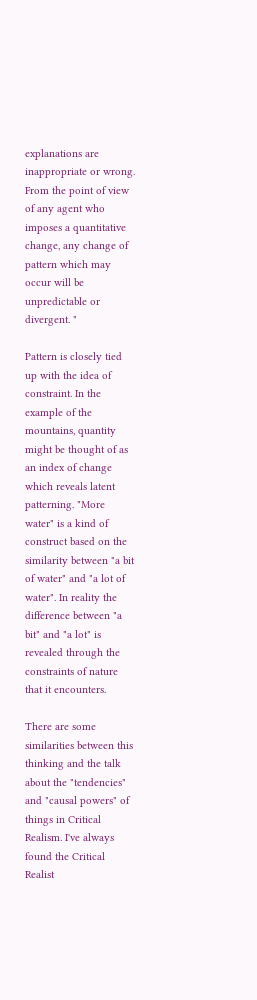explanations are inappropriate or wrong. From the point of view of any agent who imposes a quantitative change, any change of pattern which may occur will be unpredictable or divergent. "

Pattern is closely tied up with the idea of constraint. In the example of the mountains, quantity might be thought of as an index of change which reveals latent patterning. "More water" is a kind of construct based on the similarity between "a bit of water" and "a lot of water". In reality the difference between "a bit" and "a lot" is revealed through the constraints of nature that it encounters.

There are some similarities between this thinking and the talk about the "tendencies" and "causal powers" of things in Critical Realism. I've always found the Critical Realist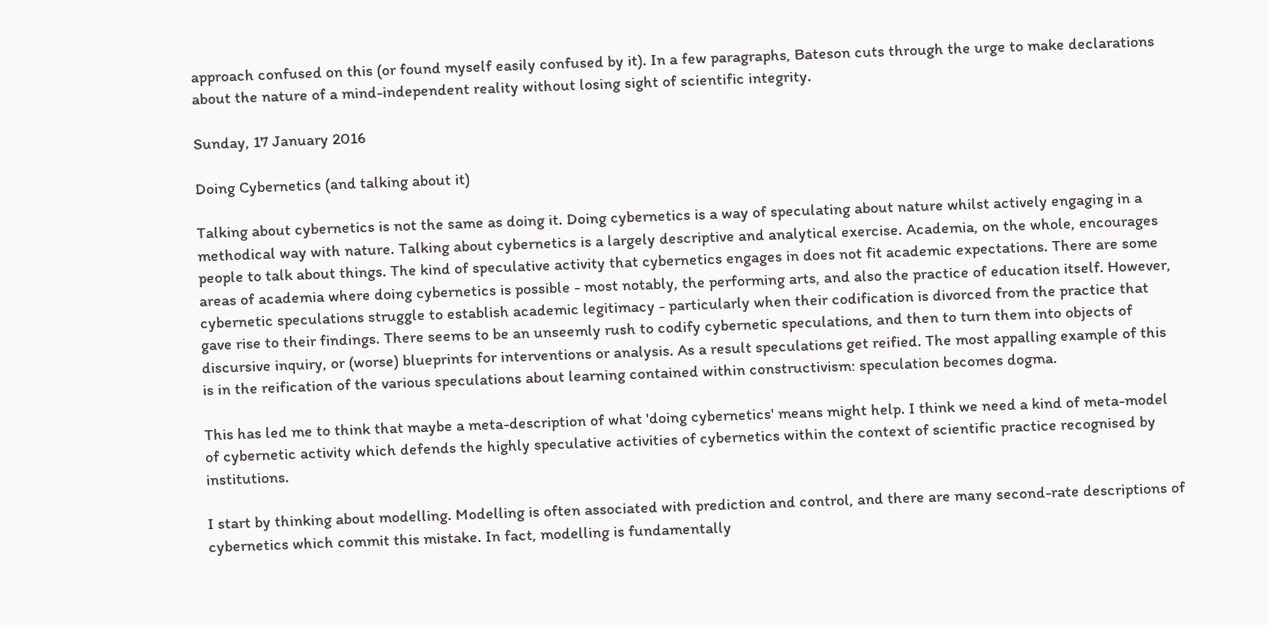approach confused on this (or found myself easily confused by it). In a few paragraphs, Bateson cuts through the urge to make declarations about the nature of a mind-independent reality without losing sight of scientific integrity.

Sunday, 17 January 2016

Doing Cybernetics (and talking about it)

Talking about cybernetics is not the same as doing it. Doing cybernetics is a way of speculating about nature whilst actively engaging in a methodical way with nature. Talking about cybernetics is a largely descriptive and analytical exercise. Academia, on the whole, encourages people to talk about things. The kind of speculative activity that cybernetics engages in does not fit academic expectations. There are some areas of academia where doing cybernetics is possible - most notably, the performing arts, and also the practice of education itself. However, cybernetic speculations struggle to establish academic legitimacy - particularly when their codification is divorced from the practice that gave rise to their findings. There seems to be an unseemly rush to codify cybernetic speculations, and then to turn them into objects of discursive inquiry, or (worse) blueprints for interventions or analysis. As a result speculations get reified. The most appalling example of this is in the reification of the various speculations about learning contained within constructivism: speculation becomes dogma.

This has led me to think that maybe a meta-description of what 'doing cybernetics' means might help. I think we need a kind of meta-model of cybernetic activity which defends the highly speculative activities of cybernetics within the context of scientific practice recognised by institutions.

I start by thinking about modelling. Modelling is often associated with prediction and control, and there are many second-rate descriptions of cybernetics which commit this mistake. In fact, modelling is fundamentally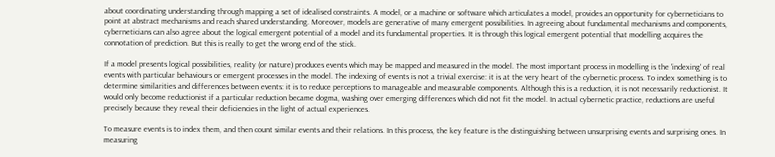about coordinating understanding through mapping a set of idealised constraints. A model, or a machine or software which articulates a model, provides an opportunity for cyberneticians to point at abstract mechanisms and reach shared understanding. Moreover, models are generative of many emergent possibilities. In agreeing about fundamental mechanisms and components, cyberneticians can also agree about the logical emergent potential of a model and its fundamental properties. It is through this logical emergent potential that modelling acquires the connotation of prediction. But this is really to get the wrong end of the stick.

If a model presents logical possibilities, reality (or nature) produces events which may be mapped and measured in the model. The most important process in modelling is the 'indexing' of real events with particular behaviours or emergent processes in the model. The indexing of events is not a trivial exercise: it is at the very heart of the cybernetic process. To index something is to determine similarities and differences between events: it is to reduce perceptions to manageable and measurable components. Although this is a reduction, it is not necessarily reductionist. It would only become reductionist if a particular reduction became dogma, washing over emerging differences which did not fit the model. In actual cybernetic practice, reductions are useful precisely because they reveal their deficiencies in the light of actual experiences.

To measure events is to index them, and then count similar events and their relations. In this process, the key feature is the distinguishing between unsurprising events and surprising ones. In measuring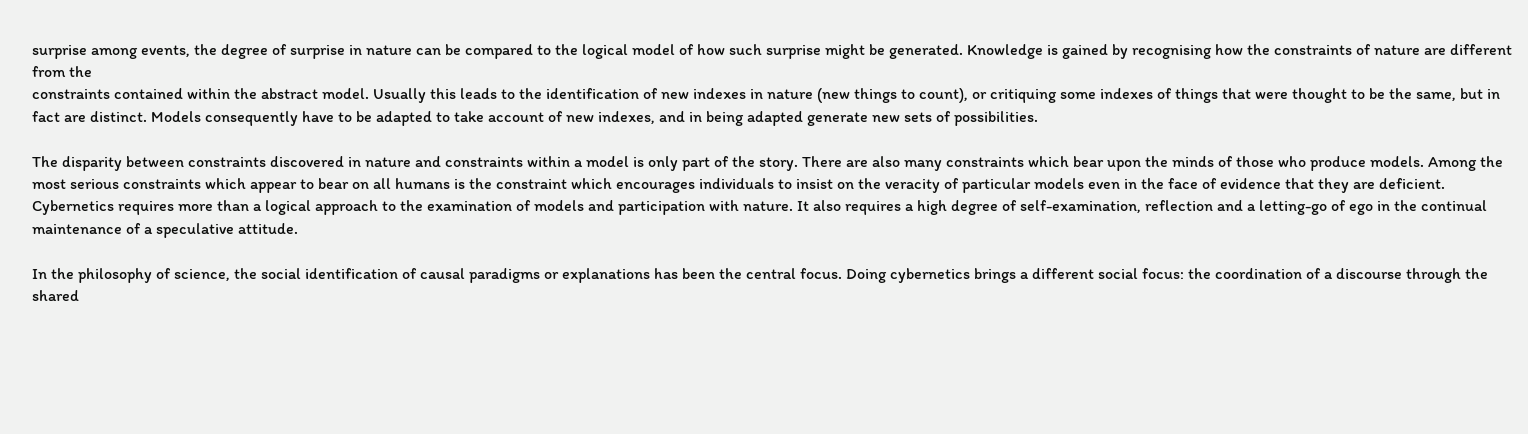surprise among events, the degree of surprise in nature can be compared to the logical model of how such surprise might be generated. Knowledge is gained by recognising how the constraints of nature are different from the
constraints contained within the abstract model. Usually this leads to the identification of new indexes in nature (new things to count), or critiquing some indexes of things that were thought to be the same, but in fact are distinct. Models consequently have to be adapted to take account of new indexes, and in being adapted generate new sets of possibilities.

The disparity between constraints discovered in nature and constraints within a model is only part of the story. There are also many constraints which bear upon the minds of those who produce models. Among the most serious constraints which appear to bear on all humans is the constraint which encourages individuals to insist on the veracity of particular models even in the face of evidence that they are deficient. Cybernetics requires more than a logical approach to the examination of models and participation with nature. It also requires a high degree of self-examination, reflection and a letting-go of ego in the continual maintenance of a speculative attitude.

In the philosophy of science, the social identification of causal paradigms or explanations has been the central focus. Doing cybernetics brings a different social focus: the coordination of a discourse through the shared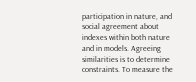participation in nature, and social agreement about indexes within both nature and in models. Agreeing similarities is to determine constraints. To measure the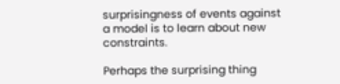surprisingness of events against a model is to learn about new constraints.

Perhaps the surprising thing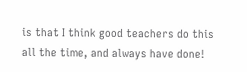is that I think good teachers do this all the time, and always have done!